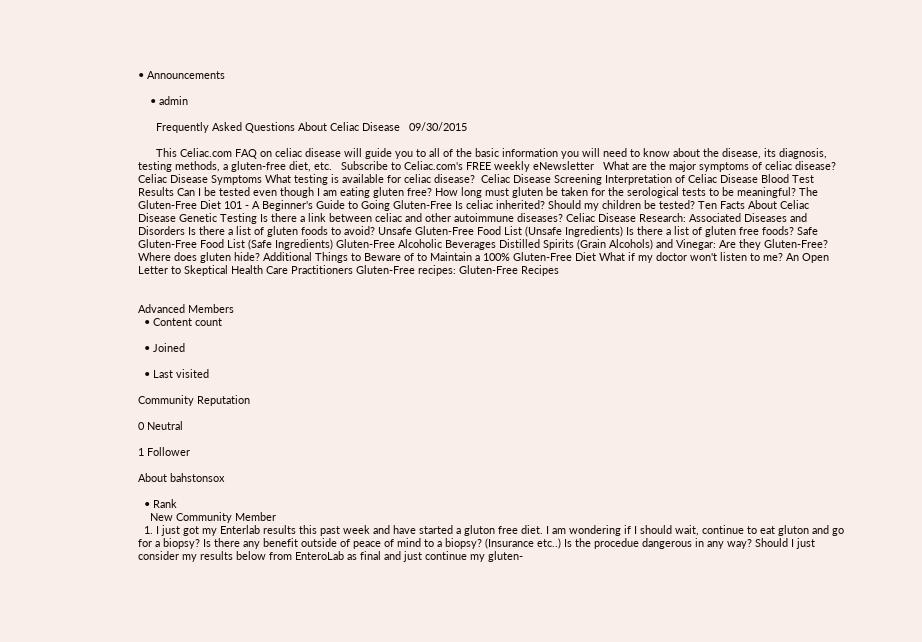• Announcements

    • admin

      Frequently Asked Questions About Celiac Disease   09/30/2015

      This Celiac.com FAQ on celiac disease will guide you to all of the basic information you will need to know about the disease, its diagnosis, testing methods, a gluten-free diet, etc.   Subscribe to Celiac.com's FREE weekly eNewsletter   What are the major symptoms of celiac disease? Celiac Disease Symptoms What testing is available for celiac disease?  Celiac Disease Screening Interpretation of Celiac Disease Blood Test Results Can I be tested even though I am eating gluten free? How long must gluten be taken for the serological tests to be meaningful? The Gluten-Free Diet 101 - A Beginner's Guide to Going Gluten-Free Is celiac inherited? Should my children be tested? Ten Facts About Celiac Disease Genetic Testing Is there a link between celiac and other autoimmune diseases? Celiac Disease Research: Associated Diseases and Disorders Is there a list of gluten foods to avoid? Unsafe Gluten-Free Food List (Unsafe Ingredients) Is there a list of gluten free foods? Safe Gluten-Free Food List (Safe Ingredients) Gluten-Free Alcoholic Beverages Distilled Spirits (Grain Alcohols) and Vinegar: Are they Gluten-Free? Where does gluten hide? Additional Things to Beware of to Maintain a 100% Gluten-Free Diet What if my doctor won't listen to me? An Open Letter to Skeptical Health Care Practitioners Gluten-Free recipes: Gluten-Free Recipes


Advanced Members
  • Content count

  • Joined

  • Last visited

Community Reputation

0 Neutral

1 Follower

About bahstonsox

  • Rank
    New Community Member
  1. I just got my Enterlab results this past week and have started a gluton free diet. I am wondering if I should wait, continue to eat gluton and go for a biopsy? Is there any benefit outside of peace of mind to a biopsy? (Insurance etc..) Is the procedue dangerous in any way? Should I just consider my results below from EnteroLab as final and just continue my gluten-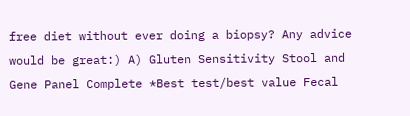free diet without ever doing a biopsy? Any advice would be great:) A) Gluten Sensitivity Stool and Gene Panel Complete *Best test/best value Fecal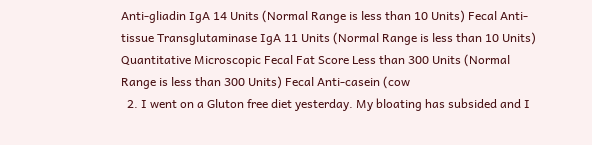Anti-gliadin IgA 14 Units (Normal Range is less than 10 Units) Fecal Anti-tissue Transglutaminase IgA 11 Units (Normal Range is less than 10 Units) Quantitative Microscopic Fecal Fat Score Less than 300 Units (Normal Range is less than 300 Units) Fecal Anti-casein (cow
  2. I went on a Gluton free diet yesterday. My bloating has subsided and I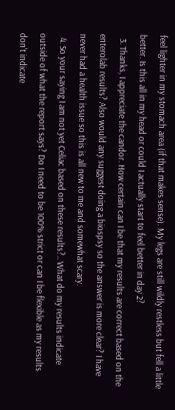feel lighter in my stomach area (if that makes sense). My legs are still wildly restless but fell a little better. Is this all in my head or could I actually start to feel better in day 2?
  3. Thanks, I appreciate the candor. How certain can I be that my results are correct based on the enterolab results? Also would any suggest doing a biospsy so the answer is more clear? I have never had a health issue so this is all new to me and somewhat scary.
  4. So your saying I am not yet Celiac based on these results?.. What do my results indicate outside of what the report says? Do I need to be 100% strict or can I be flexible as my results don't indicate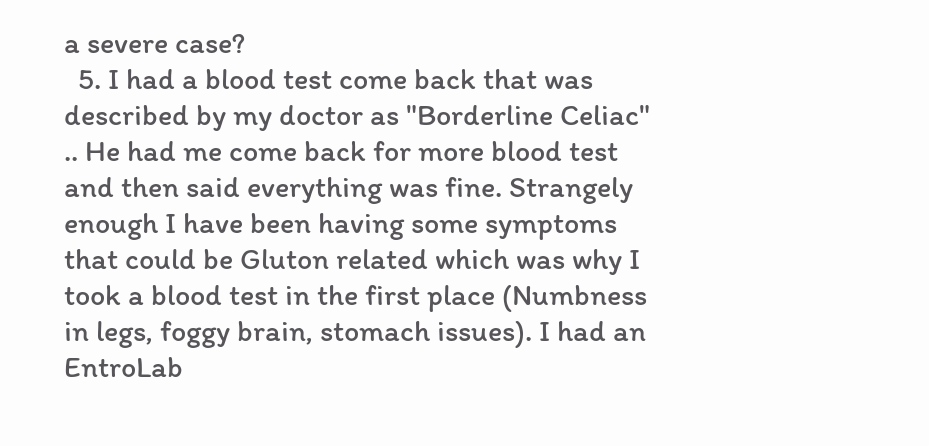a severe case?
  5. I had a blood test come back that was described by my doctor as "Borderline Celiac" .. He had me come back for more blood test and then said everything was fine. Strangely enough I have been having some symptoms that could be Gluton related which was why I took a blood test in the first place (Numbness in legs, foggy brain, stomach issues). I had an EntroLab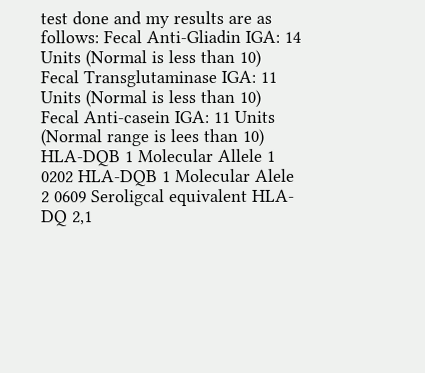test done and my results are as follows: Fecal Anti-Gliadin IGA: 14 Units (Normal is less than 10) Fecal Transglutaminase IGA: 11 Units (Normal is less than 10) Fecal Anti-casein IGA: 11 Units (Normal range is lees than 10) HLA-DQB 1 Molecular Allele 1 0202 HLA-DQB 1 Molecular Alele 2 0609 Seroligcal equivalent HLA-DQ 2,1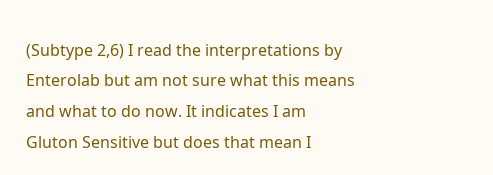(Subtype 2,6) I read the interpretations by Enterolab but am not sure what this means and what to do now. It indicates I am Gluton Sensitive but does that mean I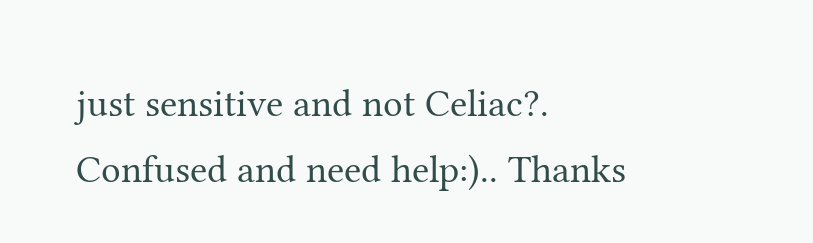just sensitive and not Celiac?. Confused and need help:).. Thanks